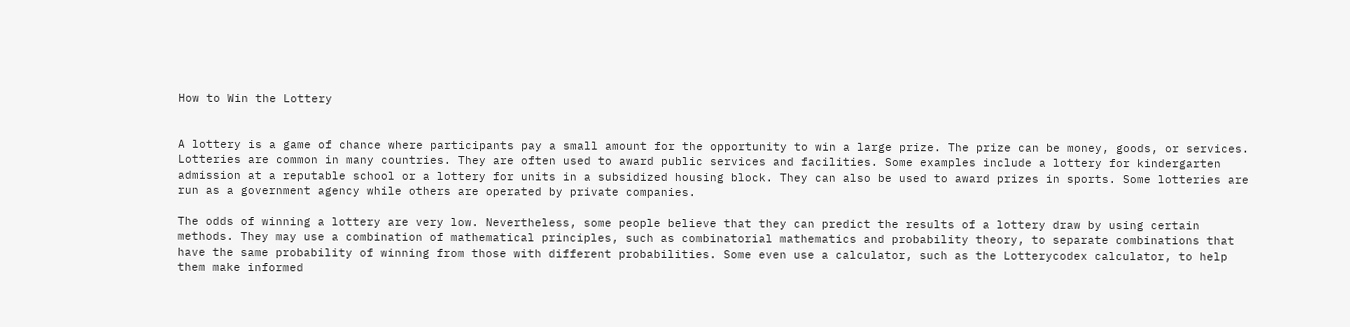How to Win the Lottery


A lottery is a game of chance where participants pay a small amount for the opportunity to win a large prize. The prize can be money, goods, or services. Lotteries are common in many countries. They are often used to award public services and facilities. Some examples include a lottery for kindergarten admission at a reputable school or a lottery for units in a subsidized housing block. They can also be used to award prizes in sports. Some lotteries are run as a government agency while others are operated by private companies.

The odds of winning a lottery are very low. Nevertheless, some people believe that they can predict the results of a lottery draw by using certain methods. They may use a combination of mathematical principles, such as combinatorial mathematics and probability theory, to separate combinations that have the same probability of winning from those with different probabilities. Some even use a calculator, such as the Lotterycodex calculator, to help them make informed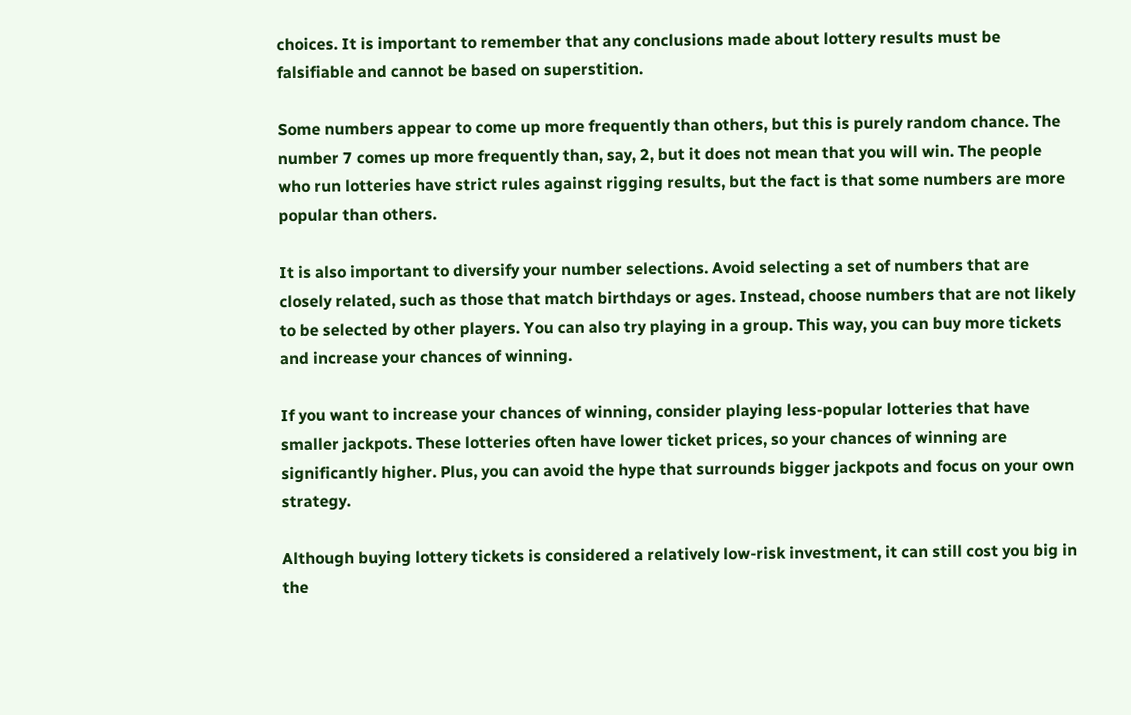choices. It is important to remember that any conclusions made about lottery results must be falsifiable and cannot be based on superstition.

Some numbers appear to come up more frequently than others, but this is purely random chance. The number 7 comes up more frequently than, say, 2, but it does not mean that you will win. The people who run lotteries have strict rules against rigging results, but the fact is that some numbers are more popular than others.

It is also important to diversify your number selections. Avoid selecting a set of numbers that are closely related, such as those that match birthdays or ages. Instead, choose numbers that are not likely to be selected by other players. You can also try playing in a group. This way, you can buy more tickets and increase your chances of winning.

If you want to increase your chances of winning, consider playing less-popular lotteries that have smaller jackpots. These lotteries often have lower ticket prices, so your chances of winning are significantly higher. Plus, you can avoid the hype that surrounds bigger jackpots and focus on your own strategy.

Although buying lottery tickets is considered a relatively low-risk investment, it can still cost you big in the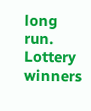long run. Lottery winners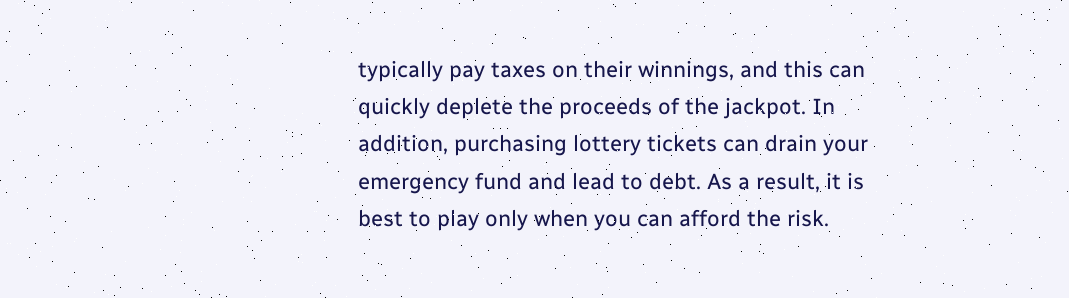typically pay taxes on their winnings, and this can quickly deplete the proceeds of the jackpot. In addition, purchasing lottery tickets can drain your emergency fund and lead to debt. As a result, it is best to play only when you can afford the risk.